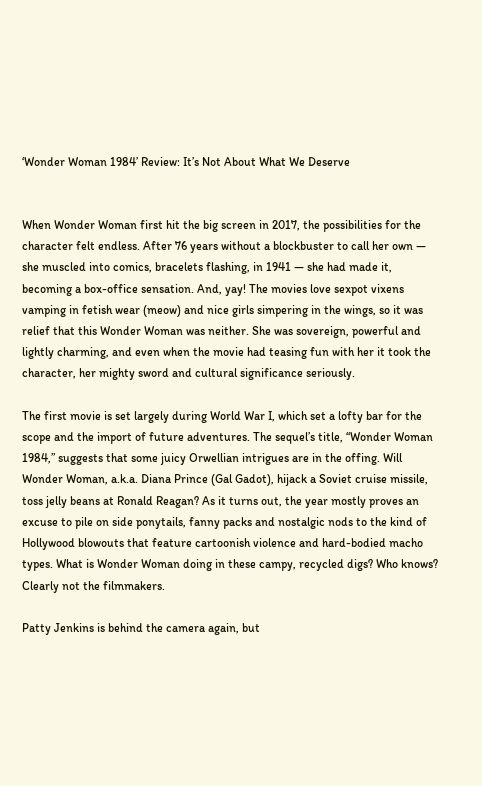‘Wonder Woman 1984’ Review: It’s Not About What We Deserve


When Wonder Woman first hit the big screen in 2017, the possibilities for the character felt endless. After 76 years without a blockbuster to call her own — she muscled into comics, bracelets flashing, in 1941 — she had made it, becoming a box-office sensation. And, yay! The movies love sexpot vixens vamping in fetish wear (meow) and nice girls simpering in the wings, so it was relief that this Wonder Woman was neither. She was sovereign, powerful and lightly charming, and even when the movie had teasing fun with her it took the character, her mighty sword and cultural significance seriously.

The first movie is set largely during World War I, which set a lofty bar for the scope and the import of future adventures. The sequel’s title, “Wonder Woman 1984,” suggests that some juicy Orwellian intrigues are in the offing. Will Wonder Woman, a.k.a. Diana Prince (Gal Gadot), hijack a Soviet cruise missile, toss jelly beans at Ronald Reagan? As it turns out, the year mostly proves an excuse to pile on side ponytails, fanny packs and nostalgic nods to the kind of Hollywood blowouts that feature cartoonish violence and hard-bodied macho types. What is Wonder Woman doing in these campy, recycled digs? Who knows? Clearly not the filmmakers.

Patty Jenkins is behind the camera again, but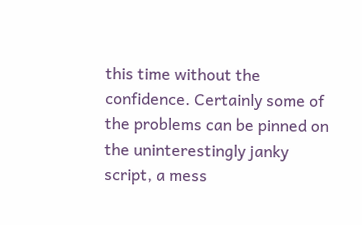this time without the confidence. Certainly some of the problems can be pinned on the uninterestingly janky script, a mess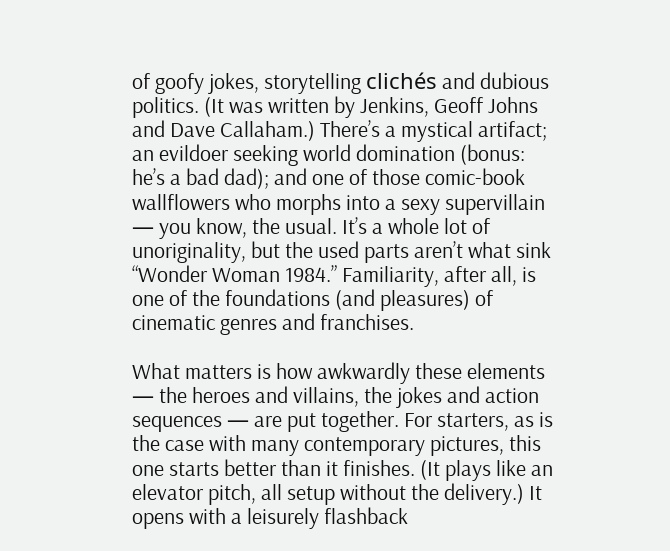of goofy jokes, storytelling clichés and dubious politics. (It was written by Jenkins, Geoff Johns and Dave Callaham.) There’s a mystical artifact; an evildoer seeking world domination (bonus: he’s a bad dad); and one of those comic-book wallflowers who morphs into a sexy supervillain — you know, the usual. It’s a whole lot of unoriginality, but the used parts aren’t what sink “Wonder Woman 1984.” Familiarity, after all, is one of the foundations (and pleasures) of cinematic genres and franchises.

What matters is how awkwardly these elements — the heroes and villains, the jokes and action sequences — are put together. For starters, as is the case with many contemporary pictures, this one starts better than it finishes. (It plays like an elevator pitch, all setup without the delivery.) It opens with a leisurely flashback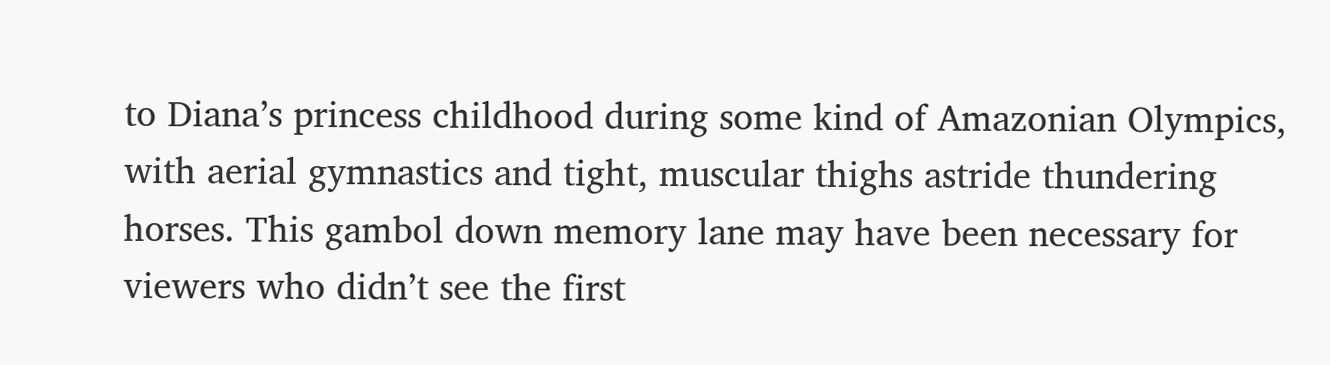to Diana’s princess childhood during some kind of Amazonian Olympics, with aerial gymnastics and tight, muscular thighs astride thundering horses. This gambol down memory lane may have been necessary for viewers who didn’t see the first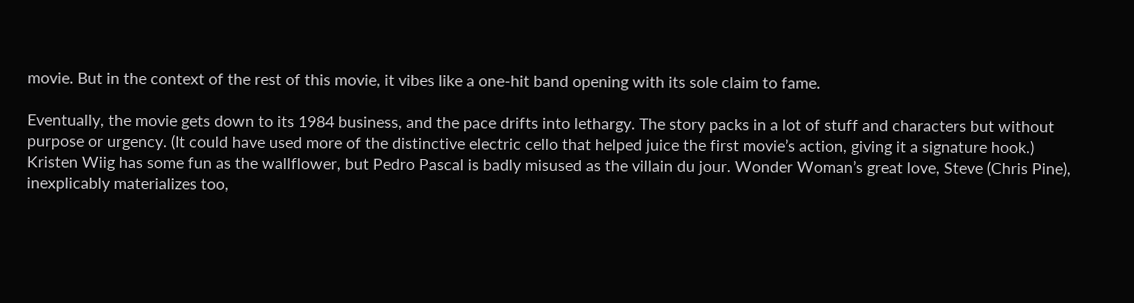movie. But in the context of the rest of this movie, it vibes like a one-hit band opening with its sole claim to fame.

Eventually, the movie gets down to its 1984 business, and the pace drifts into lethargy. The story packs in a lot of stuff and characters but without purpose or urgency. (It could have used more of the distinctive electric cello that helped juice the first movie’s action, giving it a signature hook.) Kristen Wiig has some fun as the wallflower, but Pedro Pascal is badly misused as the villain du jour. Wonder Woman’s great love, Steve (Chris Pine), inexplicably materializes too,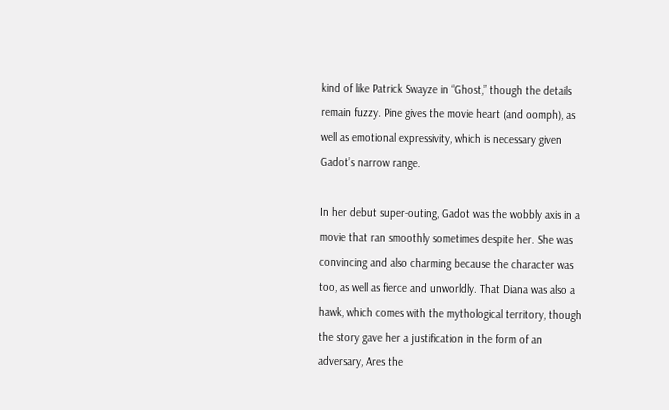kind of like Patrick Swayze in “Ghost,” though the details remain fuzzy. Pine gives the movie heart (and oomph), as well as emotional expressivity, which is necessary given Gadot’s narrow range.

In her debut super-outing, Gadot was the wobbly axis in a movie that ran smoothly sometimes despite her. She was convincing and also charming because the character was too, as well as fierce and unworldly. That Diana was also a hawk, which comes with the mythological territory, though the story gave her a justification in the form of an adversary, Ares the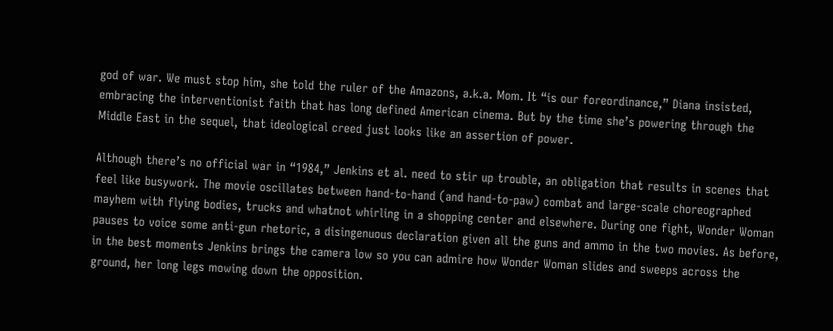god of war. We must stop him, she told the ruler of the Amazons, a.k.a. Mom. It “is our foreordinance,” Diana insisted, embracing the interventionist faith that has long defined American cinema. But by the time she’s powering through the Middle East in the sequel, that ideological creed just looks like an assertion of power.

Although there’s no official war in “1984,” Jenkins et al. need to stir up trouble, an obligation that results in scenes that feel like busywork. The movie oscillates between hand-to-hand (and hand-to-paw) combat and large-scale choreographed mayhem with flying bodies, trucks and whatnot whirling in a shopping center and elsewhere. During one fight, Wonder Woman pauses to voice some anti-gun rhetoric, a disingenuous declaration given all the guns and ammo in the two movies. As before, in the best moments Jenkins brings the camera low so you can admire how Wonder Woman slides and sweeps across the ground, her long legs mowing down the opposition.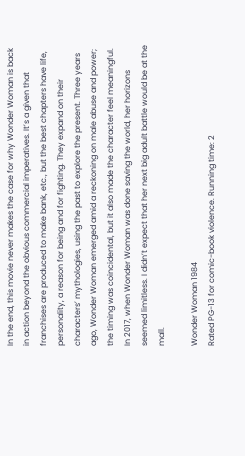In the end, this movie never makes the case for why Wonder Woman is back in action beyond the obvious commercial imperatives. It’s a given that franchises are produced to make bank, etc., but the best chapters have life, personality, a reason for being and for fighting. They expand on their characters’ mythologies, using the past to explore the present. Three years ago, Wonder Woman emerged amid a reckoning on male abuse and power; the timing was coincidental, but it also made the character feel meaningful. In 2017, when Wonder Woman was done saving the world, her horizons seemed limitless. I didn’t expect that her next big adult battle would be at the mall.

Wonder Woman 1984
Rated PG-13 for comic-book violence. Running time: 2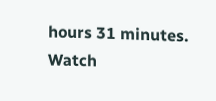hours 31 minutes. Watch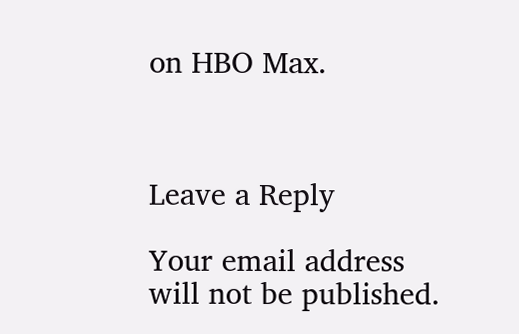on HBO Max.



Leave a Reply

Your email address will not be published.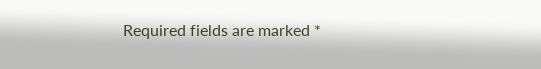Required fields are marked *